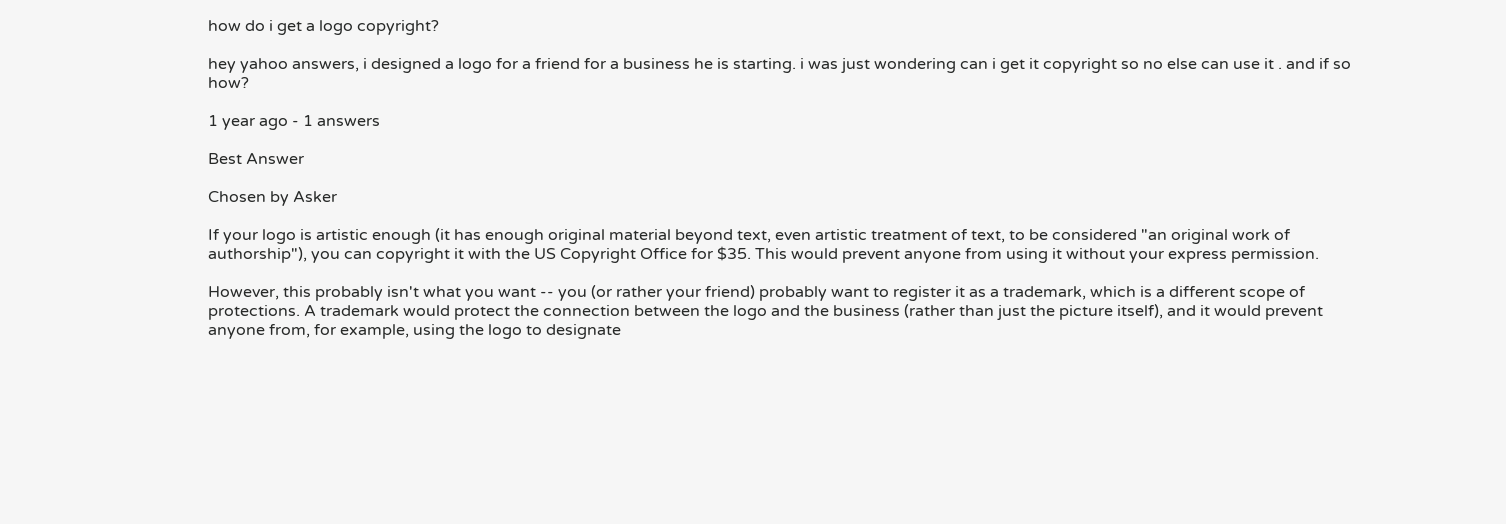how do i get a logo copyright?

hey yahoo answers, i designed a logo for a friend for a business he is starting. i was just wondering can i get it copyright so no else can use it . and if so how?

1 year ago - 1 answers

Best Answer

Chosen by Asker

If your logo is artistic enough (it has enough original material beyond text, even artistic treatment of text, to be considered "an original work of authorship"), you can copyright it with the US Copyright Office for $35. This would prevent anyone from using it without your express permission.

However, this probably isn't what you want -- you (or rather your friend) probably want to register it as a trademark, which is a different scope of protections. A trademark would protect the connection between the logo and the business (rather than just the picture itself), and it would prevent anyone from, for example, using the logo to designate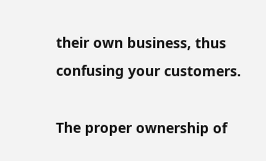their own business, thus confusing your customers.

The proper ownership of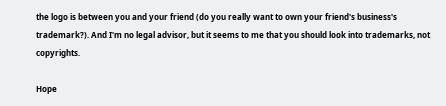the logo is between you and your friend (do you really want to own your friend's business's trademark?). And I'm no legal advisor, but it seems to me that you should look into trademarks, not copyrights.

Hope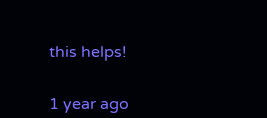this helps!


1 year ago